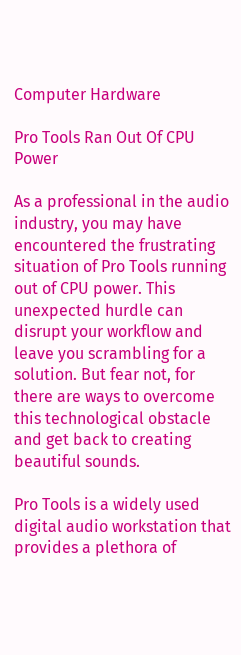Computer Hardware

Pro Tools Ran Out Of CPU Power

As a professional in the audio industry, you may have encountered the frustrating situation of Pro Tools running out of CPU power. This unexpected hurdle can disrupt your workflow and leave you scrambling for a solution. But fear not, for there are ways to overcome this technological obstacle and get back to creating beautiful sounds.

Pro Tools is a widely used digital audio workstation that provides a plethora of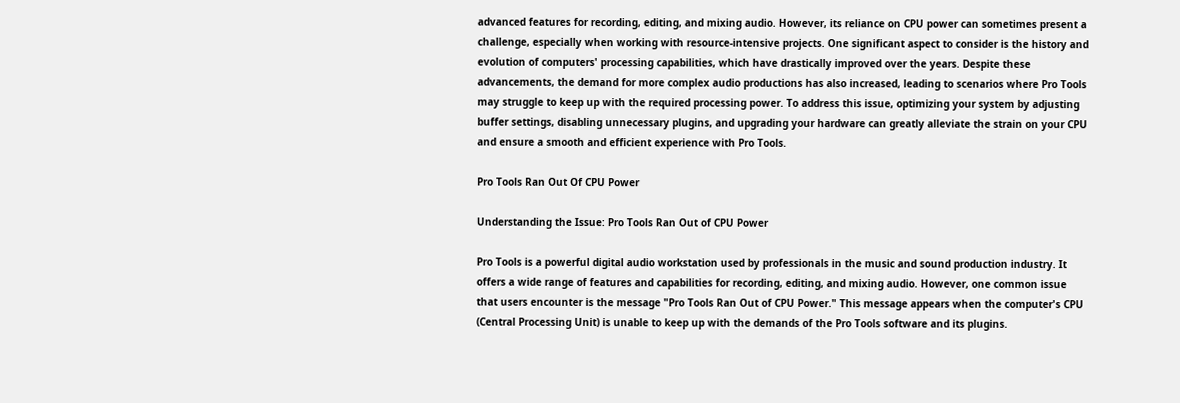advanced features for recording, editing, and mixing audio. However, its reliance on CPU power can sometimes present a challenge, especially when working with resource-intensive projects. One significant aspect to consider is the history and evolution of computers' processing capabilities, which have drastically improved over the years. Despite these advancements, the demand for more complex audio productions has also increased, leading to scenarios where Pro Tools may struggle to keep up with the required processing power. To address this issue, optimizing your system by adjusting buffer settings, disabling unnecessary plugins, and upgrading your hardware can greatly alleviate the strain on your CPU and ensure a smooth and efficient experience with Pro Tools.

Pro Tools Ran Out Of CPU Power

Understanding the Issue: Pro Tools Ran Out of CPU Power

Pro Tools is a powerful digital audio workstation used by professionals in the music and sound production industry. It offers a wide range of features and capabilities for recording, editing, and mixing audio. However, one common issue that users encounter is the message "Pro Tools Ran Out of CPU Power." This message appears when the computer's CPU (Central Processing Unit) is unable to keep up with the demands of the Pro Tools software and its plugins.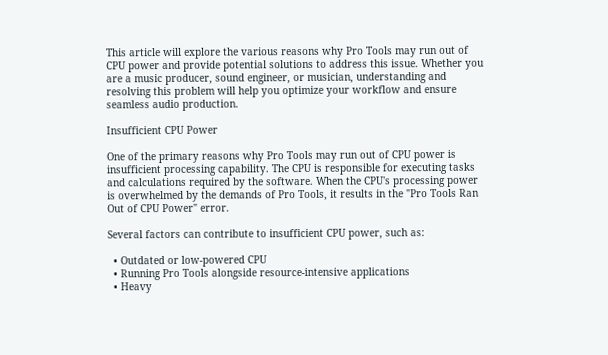This article will explore the various reasons why Pro Tools may run out of CPU power and provide potential solutions to address this issue. Whether you are a music producer, sound engineer, or musician, understanding and resolving this problem will help you optimize your workflow and ensure seamless audio production.

Insufficient CPU Power

One of the primary reasons why Pro Tools may run out of CPU power is insufficient processing capability. The CPU is responsible for executing tasks and calculations required by the software. When the CPU's processing power is overwhelmed by the demands of Pro Tools, it results in the "Pro Tools Ran Out of CPU Power" error.

Several factors can contribute to insufficient CPU power, such as:

  • Outdated or low-powered CPU
  • Running Pro Tools alongside resource-intensive applications
  • Heavy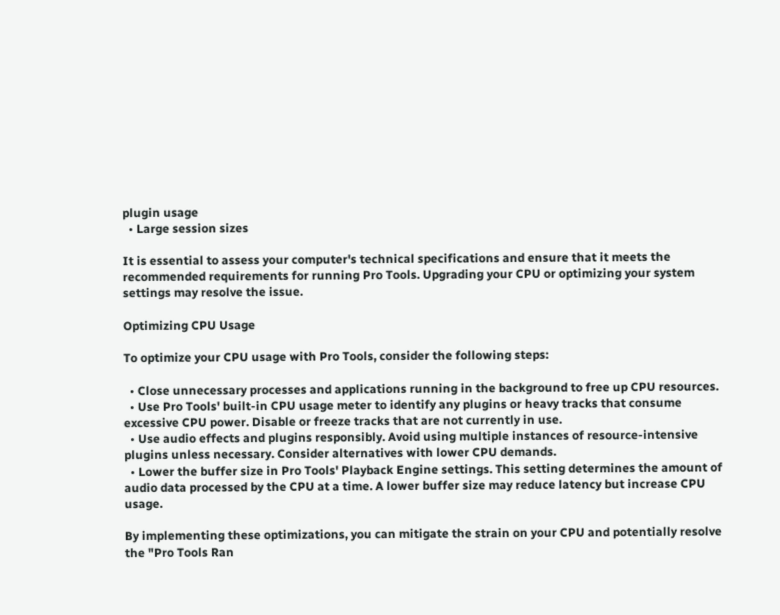plugin usage
  • Large session sizes

It is essential to assess your computer's technical specifications and ensure that it meets the recommended requirements for running Pro Tools. Upgrading your CPU or optimizing your system settings may resolve the issue.

Optimizing CPU Usage

To optimize your CPU usage with Pro Tools, consider the following steps:

  • Close unnecessary processes and applications running in the background to free up CPU resources.
  • Use Pro Tools' built-in CPU usage meter to identify any plugins or heavy tracks that consume excessive CPU power. Disable or freeze tracks that are not currently in use.
  • Use audio effects and plugins responsibly. Avoid using multiple instances of resource-intensive plugins unless necessary. Consider alternatives with lower CPU demands.
  • Lower the buffer size in Pro Tools' Playback Engine settings. This setting determines the amount of audio data processed by the CPU at a time. A lower buffer size may reduce latency but increase CPU usage.

By implementing these optimizations, you can mitigate the strain on your CPU and potentially resolve the "Pro Tools Ran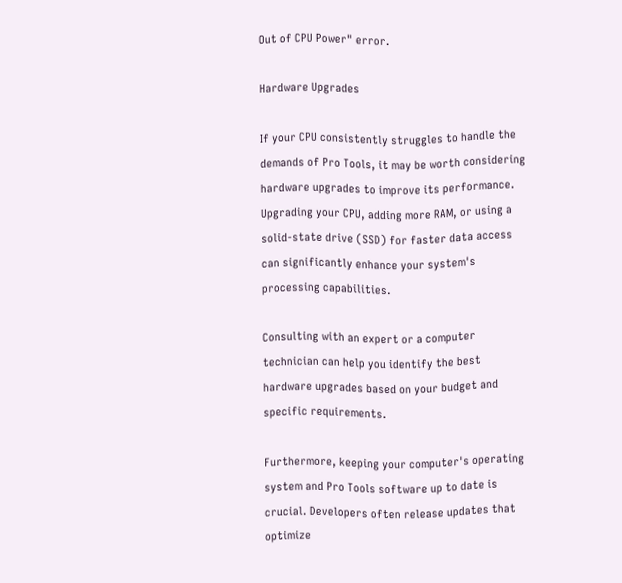Out of CPU Power" error.

Hardware Upgrades

If your CPU consistently struggles to handle the demands of Pro Tools, it may be worth considering hardware upgrades to improve its performance. Upgrading your CPU, adding more RAM, or using a solid-state drive (SSD) for faster data access can significantly enhance your system's processing capabilities.

Consulting with an expert or a computer technician can help you identify the best hardware upgrades based on your budget and specific requirements.

Furthermore, keeping your computer's operating system and Pro Tools software up to date is crucial. Developers often release updates that optimize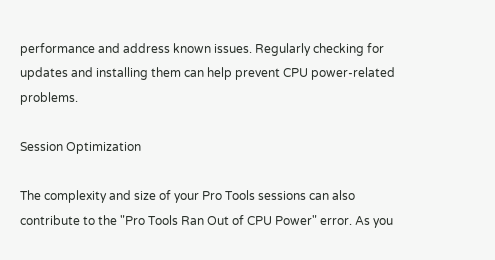performance and address known issues. Regularly checking for updates and installing them can help prevent CPU power-related problems.

Session Optimization

The complexity and size of your Pro Tools sessions can also contribute to the "Pro Tools Ran Out of CPU Power" error. As you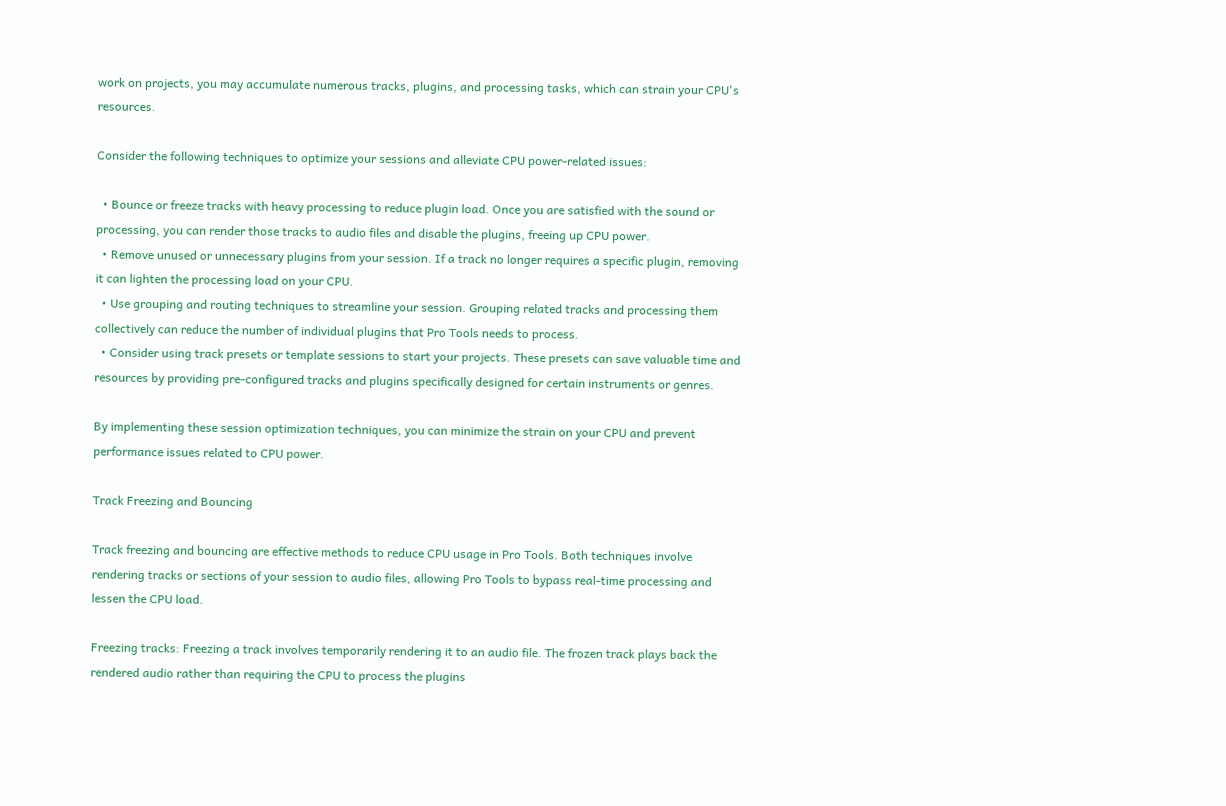work on projects, you may accumulate numerous tracks, plugins, and processing tasks, which can strain your CPU's resources.

Consider the following techniques to optimize your sessions and alleviate CPU power-related issues:

  • Bounce or freeze tracks with heavy processing to reduce plugin load. Once you are satisfied with the sound or processing, you can render those tracks to audio files and disable the plugins, freeing up CPU power.
  • Remove unused or unnecessary plugins from your session. If a track no longer requires a specific plugin, removing it can lighten the processing load on your CPU.
  • Use grouping and routing techniques to streamline your session. Grouping related tracks and processing them collectively can reduce the number of individual plugins that Pro Tools needs to process.
  • Consider using track presets or template sessions to start your projects. These presets can save valuable time and resources by providing pre-configured tracks and plugins specifically designed for certain instruments or genres.

By implementing these session optimization techniques, you can minimize the strain on your CPU and prevent performance issues related to CPU power.

Track Freezing and Bouncing

Track freezing and bouncing are effective methods to reduce CPU usage in Pro Tools. Both techniques involve rendering tracks or sections of your session to audio files, allowing Pro Tools to bypass real-time processing and lessen the CPU load.

Freezing tracks: Freezing a track involves temporarily rendering it to an audio file. The frozen track plays back the rendered audio rather than requiring the CPU to process the plugins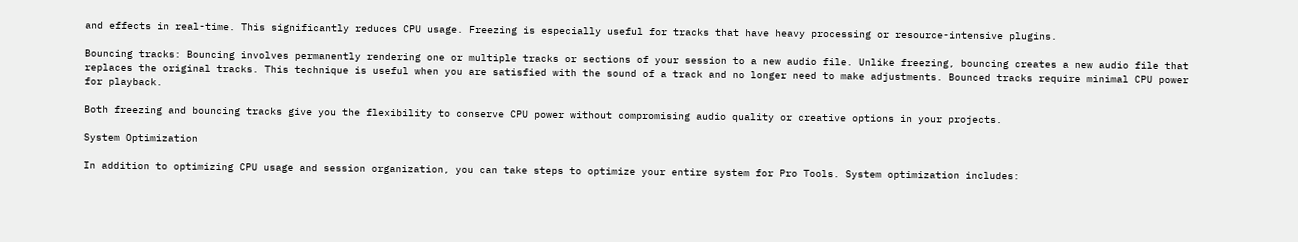and effects in real-time. This significantly reduces CPU usage. Freezing is especially useful for tracks that have heavy processing or resource-intensive plugins.

Bouncing tracks: Bouncing involves permanently rendering one or multiple tracks or sections of your session to a new audio file. Unlike freezing, bouncing creates a new audio file that replaces the original tracks. This technique is useful when you are satisfied with the sound of a track and no longer need to make adjustments. Bounced tracks require minimal CPU power for playback.

Both freezing and bouncing tracks give you the flexibility to conserve CPU power without compromising audio quality or creative options in your projects.

System Optimization

In addition to optimizing CPU usage and session organization, you can take steps to optimize your entire system for Pro Tools. System optimization includes: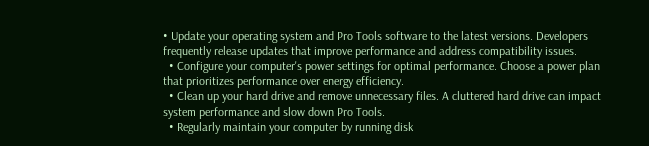• Update your operating system and Pro Tools software to the latest versions. Developers frequently release updates that improve performance and address compatibility issues.
  • Configure your computer's power settings for optimal performance. Choose a power plan that prioritizes performance over energy efficiency.
  • Clean up your hard drive and remove unnecessary files. A cluttered hard drive can impact system performance and slow down Pro Tools.
  • Regularly maintain your computer by running disk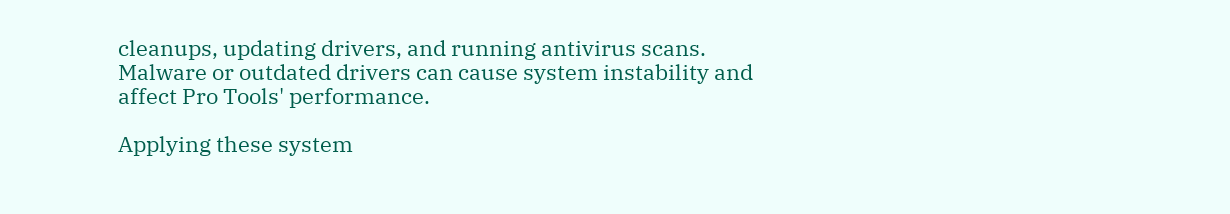cleanups, updating drivers, and running antivirus scans. Malware or outdated drivers can cause system instability and affect Pro Tools' performance.

Applying these system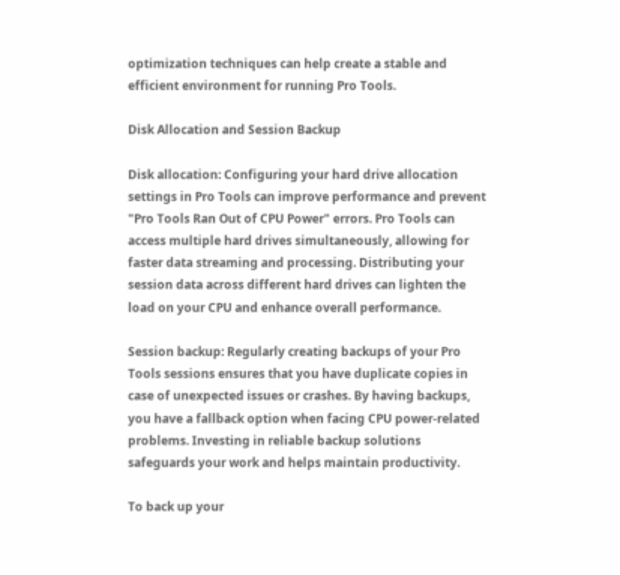optimization techniques can help create a stable and efficient environment for running Pro Tools.

Disk Allocation and Session Backup

Disk allocation: Configuring your hard drive allocation settings in Pro Tools can improve performance and prevent "Pro Tools Ran Out of CPU Power" errors. Pro Tools can access multiple hard drives simultaneously, allowing for faster data streaming and processing. Distributing your session data across different hard drives can lighten the load on your CPU and enhance overall performance.

Session backup: Regularly creating backups of your Pro Tools sessions ensures that you have duplicate copies in case of unexpected issues or crashes. By having backups, you have a fallback option when facing CPU power-related problems. Investing in reliable backup solutions safeguards your work and helps maintain productivity.

To back up your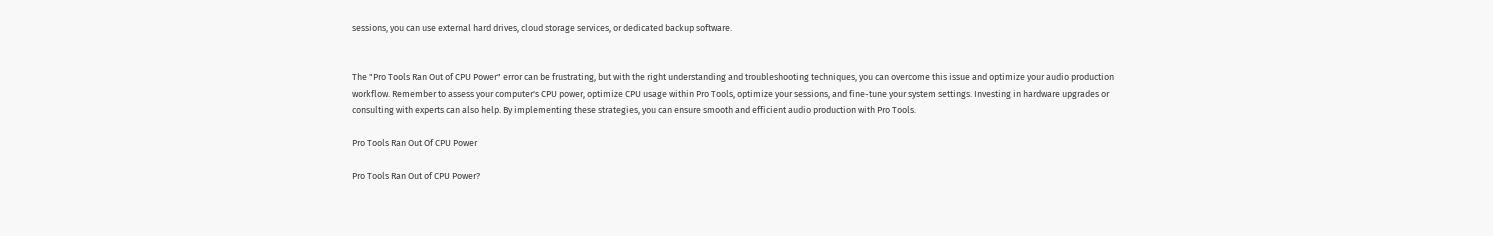sessions, you can use external hard drives, cloud storage services, or dedicated backup software.


The "Pro Tools Ran Out of CPU Power" error can be frustrating, but with the right understanding and troubleshooting techniques, you can overcome this issue and optimize your audio production workflow. Remember to assess your computer's CPU power, optimize CPU usage within Pro Tools, optimize your sessions, and fine-tune your system settings. Investing in hardware upgrades or consulting with experts can also help. By implementing these strategies, you can ensure smooth and efficient audio production with Pro Tools.

Pro Tools Ran Out Of CPU Power

Pro Tools Ran Out of CPU Power?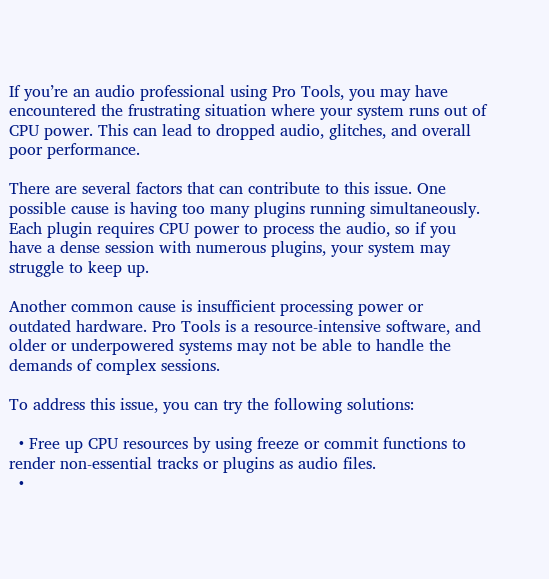If you’re an audio professional using Pro Tools, you may have encountered the frustrating situation where your system runs out of CPU power. This can lead to dropped audio, glitches, and overall poor performance.

There are several factors that can contribute to this issue. One possible cause is having too many plugins running simultaneously. Each plugin requires CPU power to process the audio, so if you have a dense session with numerous plugins, your system may struggle to keep up.

Another common cause is insufficient processing power or outdated hardware. Pro Tools is a resource-intensive software, and older or underpowered systems may not be able to handle the demands of complex sessions.

To address this issue, you can try the following solutions:

  • Free up CPU resources by using freeze or commit functions to render non-essential tracks or plugins as audio files.
  •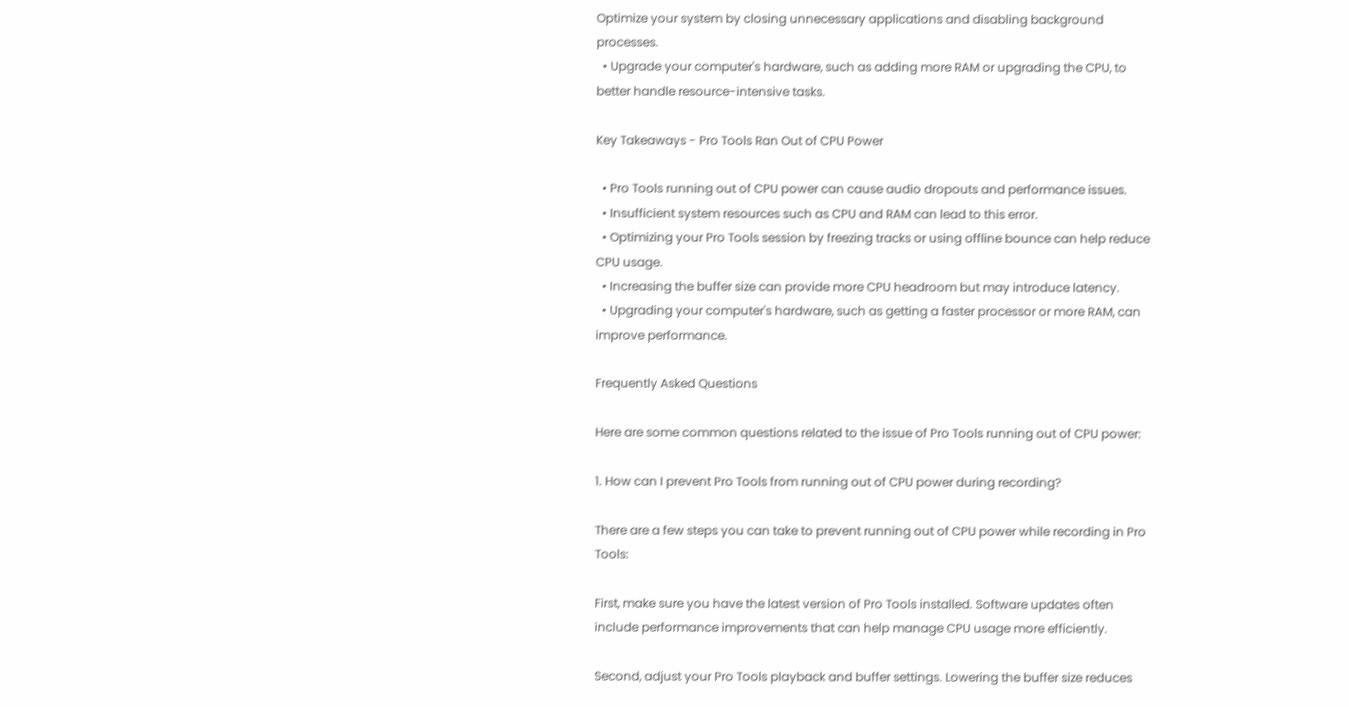Optimize your system by closing unnecessary applications and disabling background processes.
  • Upgrade your computer's hardware, such as adding more RAM or upgrading the CPU, to better handle resource-intensive tasks.

Key Takeaways - Pro Tools Ran Out of CPU Power

  • Pro Tools running out of CPU power can cause audio dropouts and performance issues.
  • Insufficient system resources such as CPU and RAM can lead to this error.
  • Optimizing your Pro Tools session by freezing tracks or using offline bounce can help reduce CPU usage.
  • Increasing the buffer size can provide more CPU headroom but may introduce latency.
  • Upgrading your computer's hardware, such as getting a faster processor or more RAM, can improve performance.

Frequently Asked Questions

Here are some common questions related to the issue of Pro Tools running out of CPU power:

1. How can I prevent Pro Tools from running out of CPU power during recording?

There are a few steps you can take to prevent running out of CPU power while recording in Pro Tools:

First, make sure you have the latest version of Pro Tools installed. Software updates often include performance improvements that can help manage CPU usage more efficiently.

Second, adjust your Pro Tools playback and buffer settings. Lowering the buffer size reduces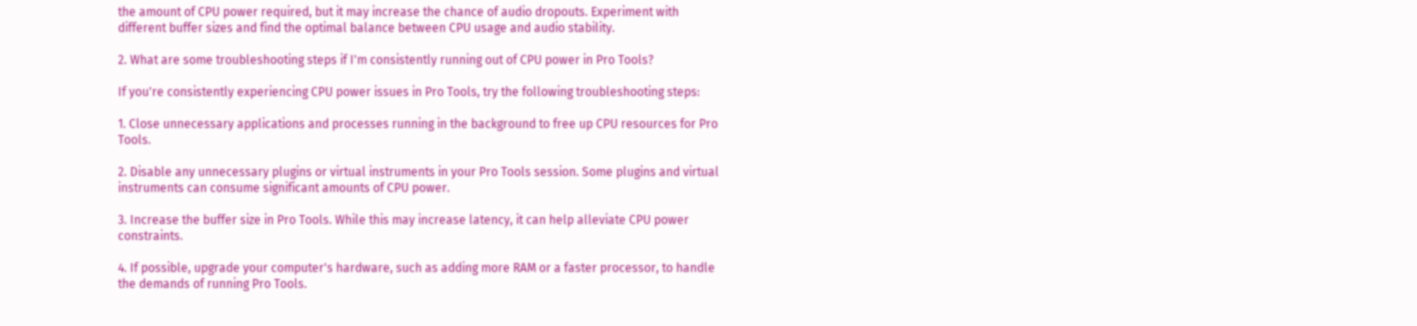the amount of CPU power required, but it may increase the chance of audio dropouts. Experiment with different buffer sizes and find the optimal balance between CPU usage and audio stability.

2. What are some troubleshooting steps if I'm consistently running out of CPU power in Pro Tools?

If you're consistently experiencing CPU power issues in Pro Tools, try the following troubleshooting steps:

1. Close unnecessary applications and processes running in the background to free up CPU resources for Pro Tools.

2. Disable any unnecessary plugins or virtual instruments in your Pro Tools session. Some plugins and virtual instruments can consume significant amounts of CPU power.

3. Increase the buffer size in Pro Tools. While this may increase latency, it can help alleviate CPU power constraints.

4. If possible, upgrade your computer's hardware, such as adding more RAM or a faster processor, to handle the demands of running Pro Tools.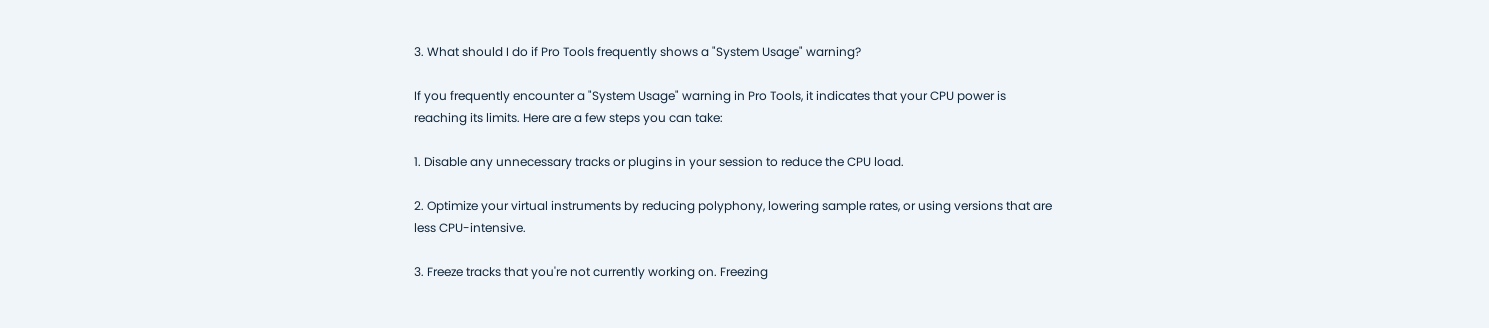3. What should I do if Pro Tools frequently shows a "System Usage" warning?

If you frequently encounter a "System Usage" warning in Pro Tools, it indicates that your CPU power is reaching its limits. Here are a few steps you can take:

1. Disable any unnecessary tracks or plugins in your session to reduce the CPU load.

2. Optimize your virtual instruments by reducing polyphony, lowering sample rates, or using versions that are less CPU-intensive.

3. Freeze tracks that you're not currently working on. Freezing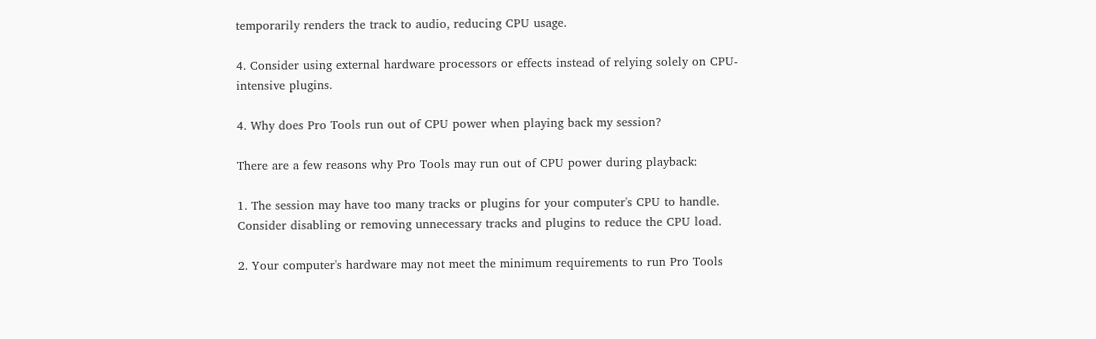temporarily renders the track to audio, reducing CPU usage.

4. Consider using external hardware processors or effects instead of relying solely on CPU-intensive plugins.

4. Why does Pro Tools run out of CPU power when playing back my session?

There are a few reasons why Pro Tools may run out of CPU power during playback:

1. The session may have too many tracks or plugins for your computer's CPU to handle. Consider disabling or removing unnecessary tracks and plugins to reduce the CPU load.

2. Your computer's hardware may not meet the minimum requirements to run Pro Tools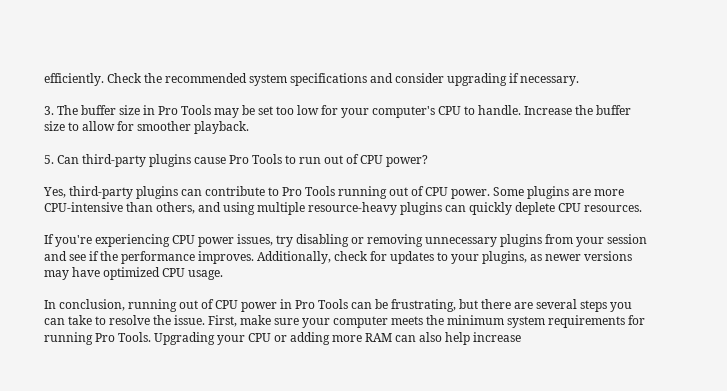efficiently. Check the recommended system specifications and consider upgrading if necessary.

3. The buffer size in Pro Tools may be set too low for your computer's CPU to handle. Increase the buffer size to allow for smoother playback.

5. Can third-party plugins cause Pro Tools to run out of CPU power?

Yes, third-party plugins can contribute to Pro Tools running out of CPU power. Some plugins are more CPU-intensive than others, and using multiple resource-heavy plugins can quickly deplete CPU resources.

If you're experiencing CPU power issues, try disabling or removing unnecessary plugins from your session and see if the performance improves. Additionally, check for updates to your plugins, as newer versions may have optimized CPU usage.

In conclusion, running out of CPU power in Pro Tools can be frustrating, but there are several steps you can take to resolve the issue. First, make sure your computer meets the minimum system requirements for running Pro Tools. Upgrading your CPU or adding more RAM can also help increase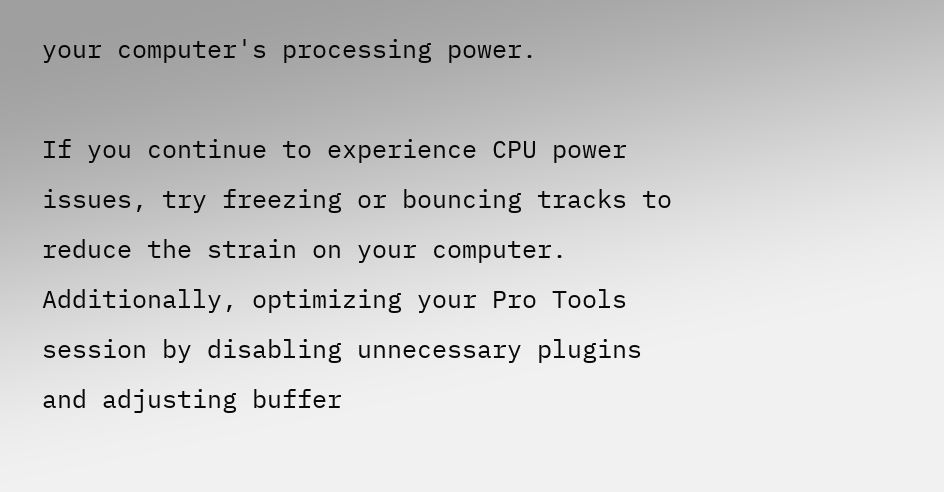your computer's processing power.

If you continue to experience CPU power issues, try freezing or bouncing tracks to reduce the strain on your computer. Additionally, optimizing your Pro Tools session by disabling unnecessary plugins and adjusting buffer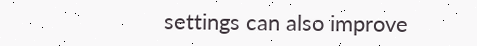settings can also improve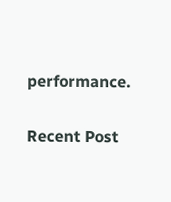performance.

Recent Post